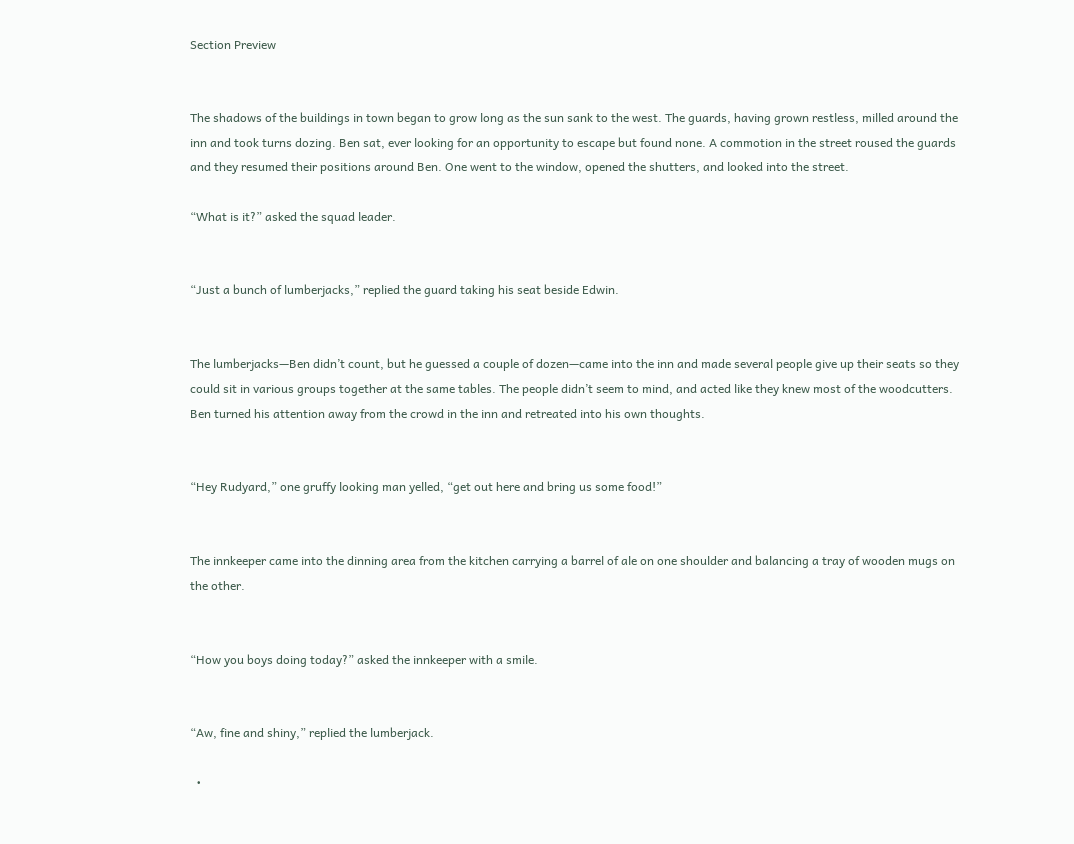Section Preview


The shadows of the buildings in town began to grow long as the sun sank to the west. The guards, having grown restless, milled around the inn and took turns dozing. Ben sat, ever looking for an opportunity to escape but found none. A commotion in the street roused the guards and they resumed their positions around Ben. One went to the window, opened the shutters, and looked into the street.

“What is it?” asked the squad leader.


“Just a bunch of lumberjacks,” replied the guard taking his seat beside Edwin.


The lumberjacks—Ben didn’t count, but he guessed a couple of dozen—came into the inn and made several people give up their seats so they could sit in various groups together at the same tables. The people didn’t seem to mind, and acted like they knew most of the woodcutters. Ben turned his attention away from the crowd in the inn and retreated into his own thoughts.


“Hey Rudyard,” one gruffy looking man yelled, “get out here and bring us some food!”


The innkeeper came into the dinning area from the kitchen carrying a barrel of ale on one shoulder and balancing a tray of wooden mugs on the other.


“How you boys doing today?” asked the innkeeper with a smile.


“Aw, fine and shiny,” replied the lumberjack.

  •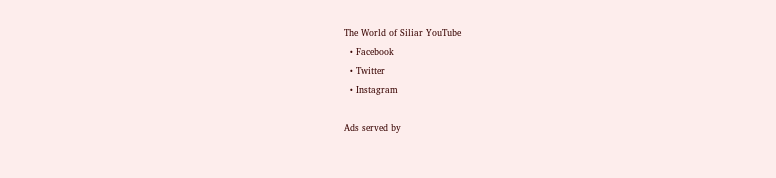The World of Siliar YouTube
  • Facebook
  • Twitter
  • Instagram

Ads served by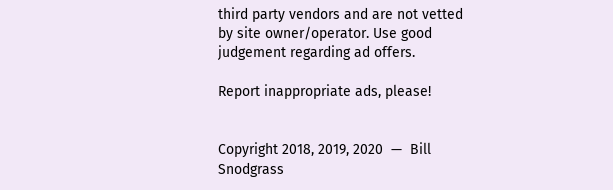third party vendors and are not vetted by site owner/operator. Use good judgement regarding ad offers.

Report inappropriate ads, please!


Copyright 2018, 2019, 2020  —  Bill Snodgrass